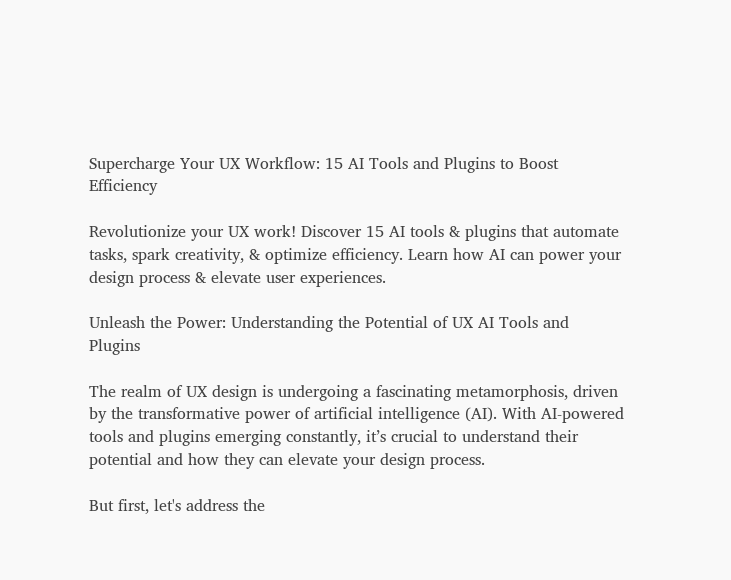Supercharge Your UX Workflow: 15 AI Tools and Plugins to Boost Efficiency

Revolutionize your UX work! Discover 15 AI tools & plugins that automate tasks, spark creativity, & optimize efficiency. Learn how AI can power your design process & elevate user experiences.

Unleash the Power: Understanding the Potential of UX AI Tools and Plugins

The realm of UX design is undergoing a fascinating metamorphosis, driven by the transformative power of artificial intelligence (AI). With AI-powered tools and plugins emerging constantly, it’s crucial to understand their potential and how they can elevate your design process.

But first, let's address the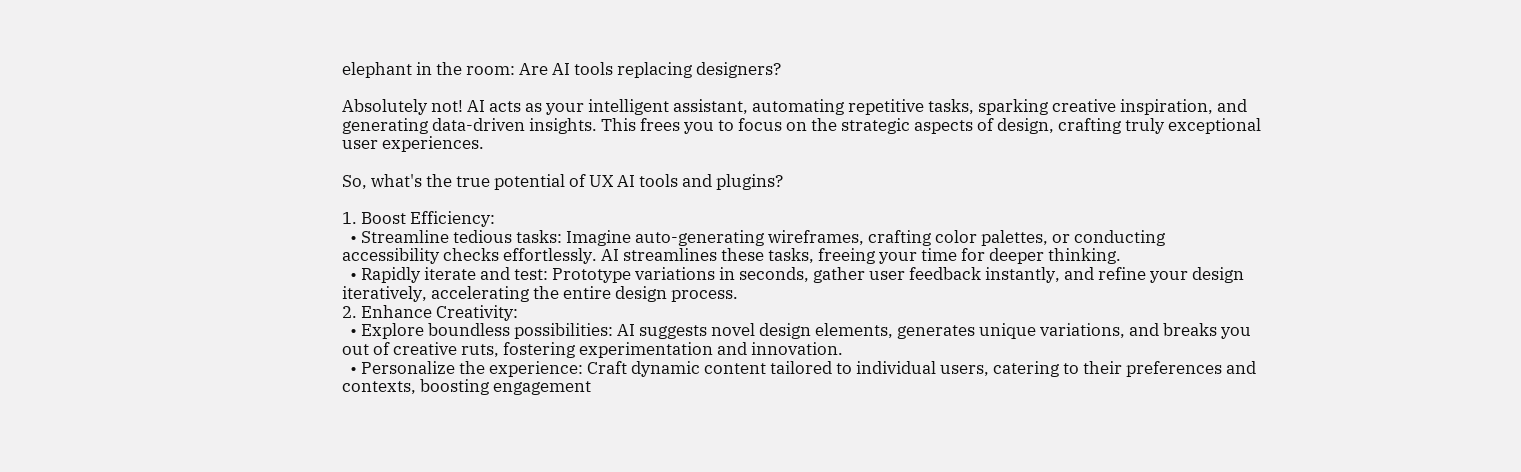elephant in the room: Are AI tools replacing designers?

Absolutely not! AI acts as your intelligent assistant, automating repetitive tasks, sparking creative inspiration, and generating data-driven insights. This frees you to focus on the strategic aspects of design, crafting truly exceptional user experiences.

So, what's the true potential of UX AI tools and plugins?

1. Boost Efficiency:
  • Streamline tedious tasks: Imagine auto-generating wireframes, crafting color palettes, or conducting accessibility checks effortlessly. AI streamlines these tasks, freeing your time for deeper thinking.
  • Rapidly iterate and test: Prototype variations in seconds, gather user feedback instantly, and refine your design iteratively, accelerating the entire design process.
2. Enhance Creativity:
  • Explore boundless possibilities: AI suggests novel design elements, generates unique variations, and breaks you out of creative ruts, fostering experimentation and innovation.
  • Personalize the experience: Craft dynamic content tailored to individual users, catering to their preferences and contexts, boosting engagement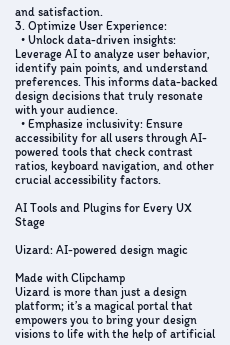and satisfaction.
3. Optimize User Experience:
  • Unlock data-driven insights: Leverage AI to analyze user behavior, identify pain points, and understand preferences. This informs data-backed design decisions that truly resonate with your audience.
  • Emphasize inclusivity: Ensure accessibility for all users through AI-powered tools that check contrast ratios, keyboard navigation, and other crucial accessibility factors.

AI Tools and Plugins for Every UX Stage

Uizard: AI-powered design magic

Made with Clipchamp
Uizard is more than just a design platform; it’s a magical portal that empowers you to bring your design visions to life with the help of artificial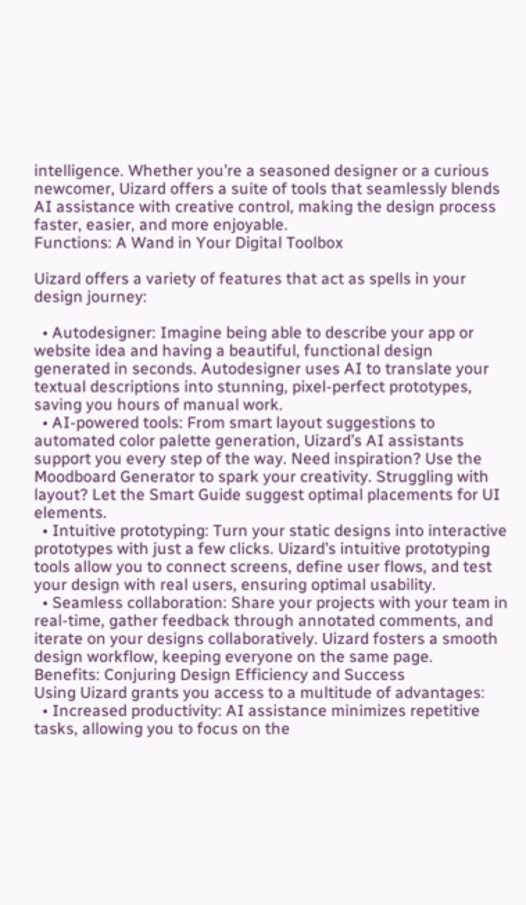intelligence. Whether you’re a seasoned designer or a curious newcomer, Uizard offers a suite of tools that seamlessly blends AI assistance with creative control, making the design process faster, easier, and more enjoyable.
Functions: A Wand in Your Digital Toolbox

Uizard offers a variety of features that act as spells in your design journey:

  • Autodesigner: Imagine being able to describe your app or website idea and having a beautiful, functional design generated in seconds. Autodesigner uses AI to translate your textual descriptions into stunning, pixel-perfect prototypes, saving you hours of manual work.
  • AI-powered tools: From smart layout suggestions to automated color palette generation, Uizard’s AI assistants support you every step of the way. Need inspiration? Use the Moodboard Generator to spark your creativity. Struggling with layout? Let the Smart Guide suggest optimal placements for UI elements.
  • Intuitive prototyping: Turn your static designs into interactive prototypes with just a few clicks. Uizard’s intuitive prototyping tools allow you to connect screens, define user flows, and test your design with real users, ensuring optimal usability.
  • Seamless collaboration: Share your projects with your team in real-time, gather feedback through annotated comments, and iterate on your designs collaboratively. Uizard fosters a smooth design workflow, keeping everyone on the same page.
Benefits: Conjuring Design Efficiency and Success
Using Uizard grants you access to a multitude of advantages:
  • Increased productivity: AI assistance minimizes repetitive tasks, allowing you to focus on the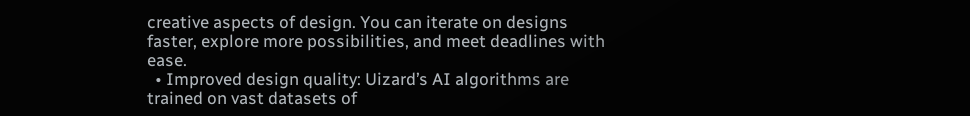creative aspects of design. You can iterate on designs faster, explore more possibilities, and meet deadlines with ease.
  • Improved design quality: Uizard’s AI algorithms are trained on vast datasets of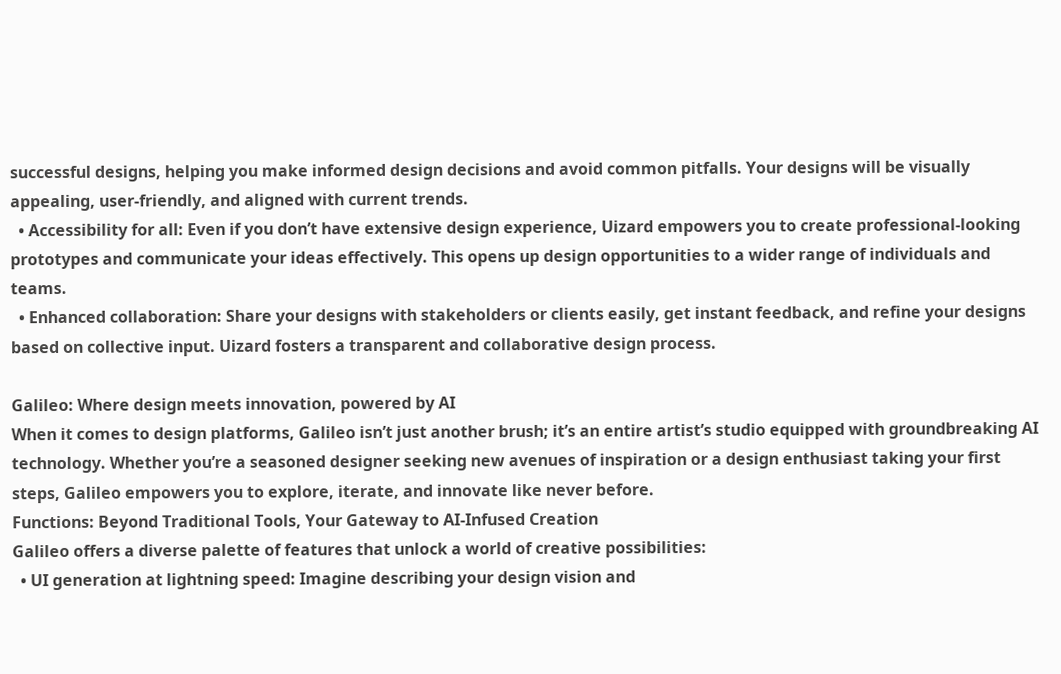successful designs, helping you make informed design decisions and avoid common pitfalls. Your designs will be visually appealing, user-friendly, and aligned with current trends.
  • Accessibility for all: Even if you don’t have extensive design experience, Uizard empowers you to create professional-looking prototypes and communicate your ideas effectively. This opens up design opportunities to a wider range of individuals and teams.
  • Enhanced collaboration: Share your designs with stakeholders or clients easily, get instant feedback, and refine your designs based on collective input. Uizard fosters a transparent and collaborative design process.

Galileo: Where design meets innovation, powered by AI
When it comes to design platforms, Galileo isn’t just another brush; it’s an entire artist’s studio equipped with groundbreaking AI technology. Whether you’re a seasoned designer seeking new avenues of inspiration or a design enthusiast taking your first steps, Galileo empowers you to explore, iterate, and innovate like never before.
Functions: Beyond Traditional Tools, Your Gateway to AI-Infused Creation
Galileo offers a diverse palette of features that unlock a world of creative possibilities:
  • UI generation at lightning speed: Imagine describing your design vision and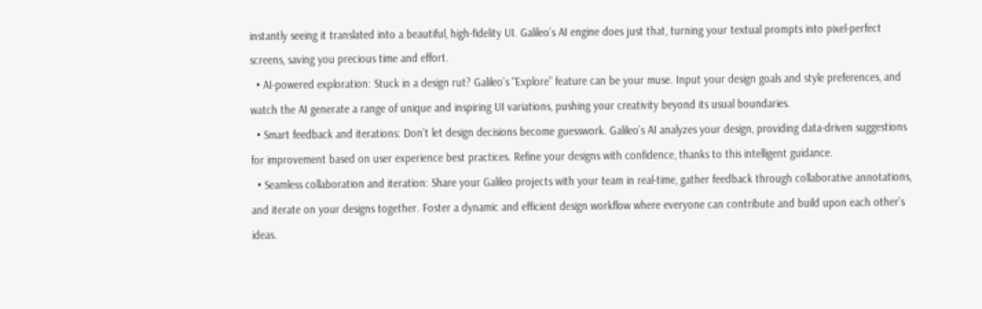instantly seeing it translated into a beautiful, high-fidelity UI. Galileo’s AI engine does just that, turning your textual prompts into pixel-perfect screens, saving you precious time and effort.
  • AI-powered exploration: Stuck in a design rut? Galileo’s “Explore” feature can be your muse. Input your design goals and style preferences, and watch the AI generate a range of unique and inspiring UI variations, pushing your creativity beyond its usual boundaries.
  • Smart feedback and iterations: Don’t let design decisions become guesswork. Galileo’s AI analyzes your design, providing data-driven suggestions for improvement based on user experience best practices. Refine your designs with confidence, thanks to this intelligent guidance.
  • Seamless collaboration and iteration: Share your Galileo projects with your team in real-time, gather feedback through collaborative annotations, and iterate on your designs together. Foster a dynamic and efficient design workflow where everyone can contribute and build upon each other’s ideas.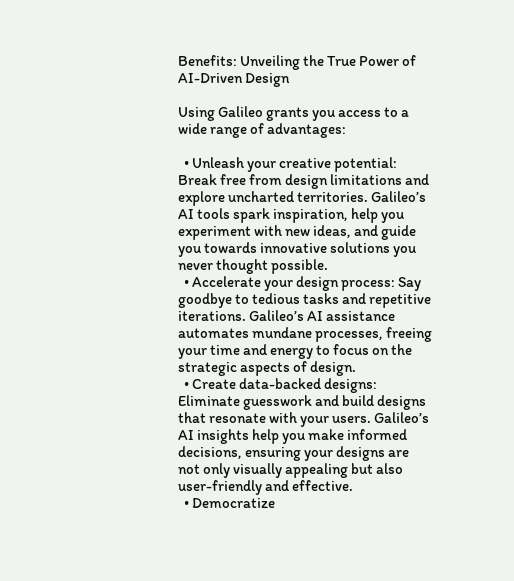Benefits: Unveiling the True Power of AI-Driven Design

Using Galileo grants you access to a wide range of advantages:

  • Unleash your creative potential: Break free from design limitations and explore uncharted territories. Galileo’s AI tools spark inspiration, help you experiment with new ideas, and guide you towards innovative solutions you never thought possible.
  • Accelerate your design process: Say goodbye to tedious tasks and repetitive iterations. Galileo’s AI assistance automates mundane processes, freeing your time and energy to focus on the strategic aspects of design.
  • Create data-backed designs: Eliminate guesswork and build designs that resonate with your users. Galileo’s AI insights help you make informed decisions, ensuring your designs are not only visually appealing but also user-friendly and effective.
  • Democratize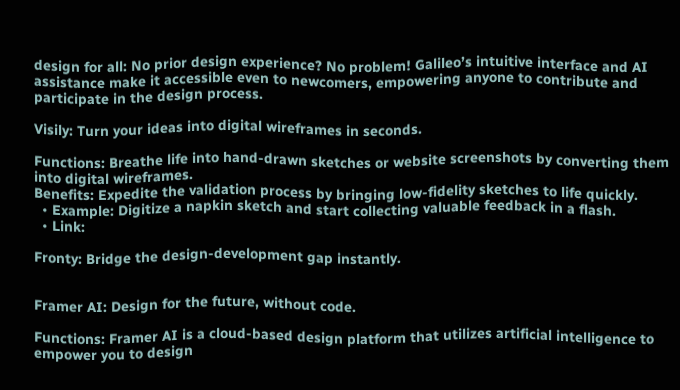design for all: No prior design experience? No problem! Galileo’s intuitive interface and AI assistance make it accessible even to newcomers, empowering anyone to contribute and participate in the design process.

Visily: Turn your ideas into digital wireframes in seconds.

Functions: Breathe life into hand-drawn sketches or website screenshots by converting them into digital wireframes.
Benefits: Expedite the validation process by bringing low-fidelity sketches to life quickly.
  • Example: Digitize a napkin sketch and start collecting valuable feedback in a flash.
  • Link:

Fronty: Bridge the design-development gap instantly.


Framer AI: Design for the future, without code.

Functions: Framer AI is a cloud-based design platform that utilizes artificial intelligence to empower you to design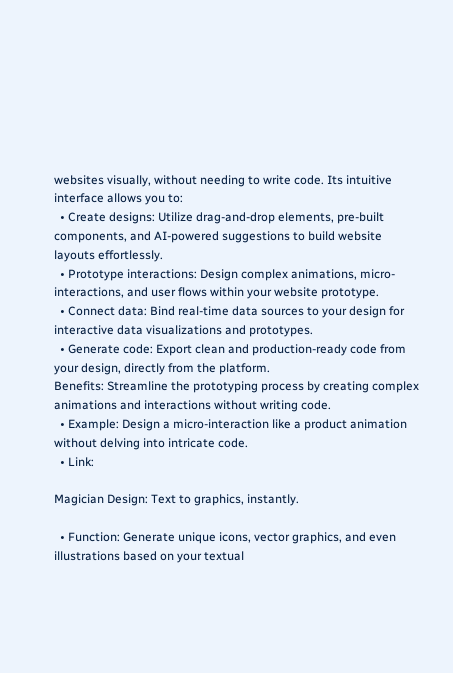websites visually, without needing to write code. Its intuitive interface allows you to:
  • Create designs: Utilize drag-and-drop elements, pre-built components, and AI-powered suggestions to build website layouts effortlessly.
  • Prototype interactions: Design complex animations, micro-interactions, and user flows within your website prototype.
  • Connect data: Bind real-time data sources to your design for interactive data visualizations and prototypes.
  • Generate code: Export clean and production-ready code from your design, directly from the platform.
Benefits: Streamline the prototyping process by creating complex animations and interactions without writing code.
  • Example: Design a micro-interaction like a product animation without delving into intricate code.
  • Link:

Magician Design: Text to graphics, instantly.

  • Function: Generate unique icons, vector graphics, and even illustrations based on your textual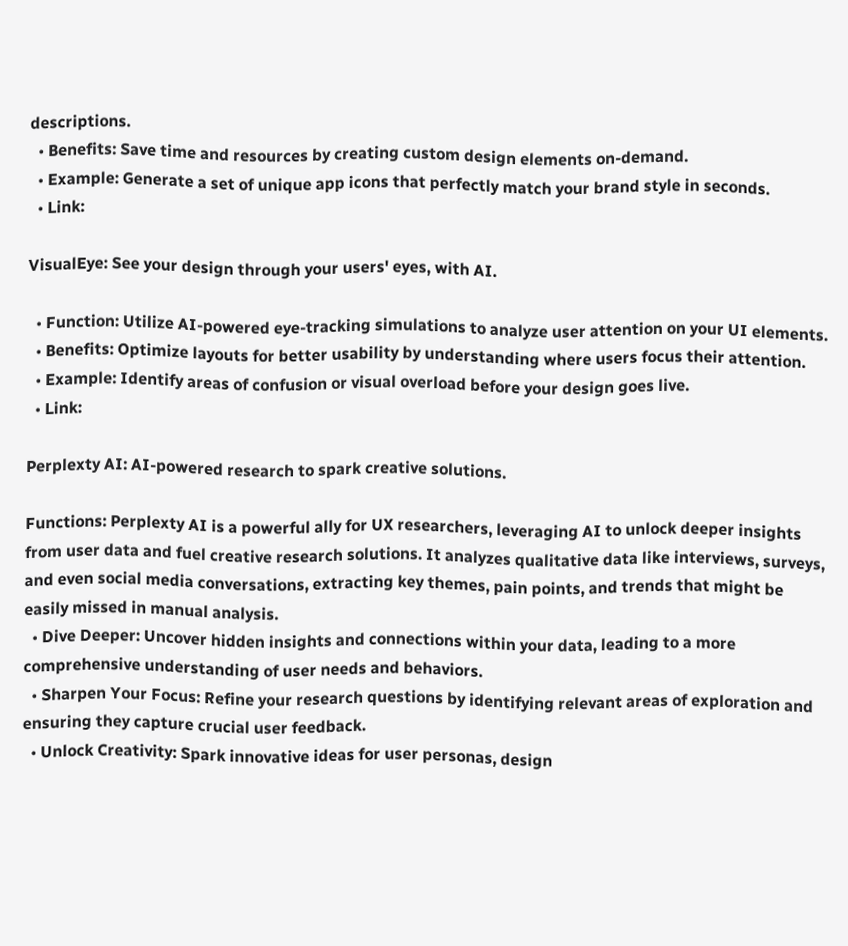descriptions.
  • Benefits: Save time and resources by creating custom design elements on-demand.
  • Example: Generate a set of unique app icons that perfectly match your brand style in seconds.
  • Link:

VisualEye: See your design through your users' eyes, with AI.

  • Function: Utilize AI-powered eye-tracking simulations to analyze user attention on your UI elements.
  • Benefits: Optimize layouts for better usability by understanding where users focus their attention.
  • Example: Identify areas of confusion or visual overload before your design goes live.
  • Link:

Perplexty AI: AI-powered research to spark creative solutions.

Functions: Perplexty AI is a powerful ally for UX researchers, leveraging AI to unlock deeper insights from user data and fuel creative research solutions. It analyzes qualitative data like interviews, surveys, and even social media conversations, extracting key themes, pain points, and trends that might be easily missed in manual analysis.
  • Dive Deeper: Uncover hidden insights and connections within your data, leading to a more comprehensive understanding of user needs and behaviors.
  • Sharpen Your Focus: Refine your research questions by identifying relevant areas of exploration and ensuring they capture crucial user feedback.
  • Unlock Creativity: Spark innovative ideas for user personas, design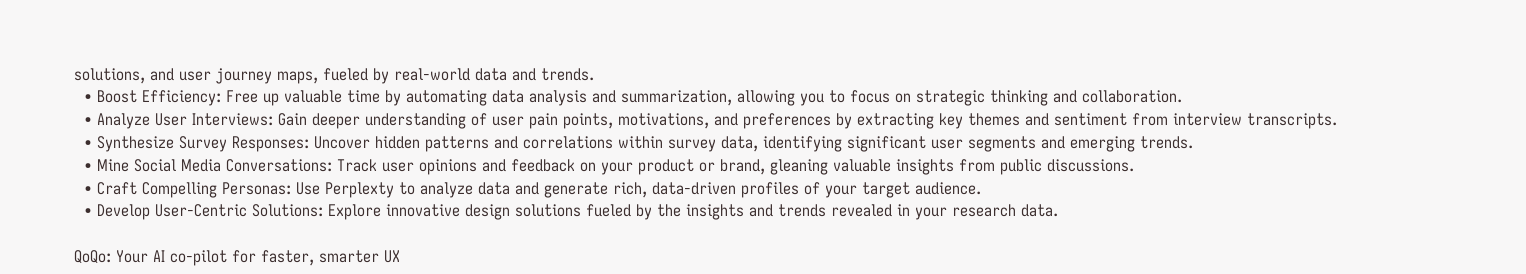solutions, and user journey maps, fueled by real-world data and trends.
  • Boost Efficiency: Free up valuable time by automating data analysis and summarization, allowing you to focus on strategic thinking and collaboration.
  • Analyze User Interviews: Gain deeper understanding of user pain points, motivations, and preferences by extracting key themes and sentiment from interview transcripts.
  • Synthesize Survey Responses: Uncover hidden patterns and correlations within survey data, identifying significant user segments and emerging trends.
  • Mine Social Media Conversations: Track user opinions and feedback on your product or brand, gleaning valuable insights from public discussions.
  • Craft Compelling Personas: Use Perplexty to analyze data and generate rich, data-driven profiles of your target audience.
  • Develop User-Centric Solutions: Explore innovative design solutions fueled by the insights and trends revealed in your research data.

QoQo: Your AI co-pilot for faster, smarter UX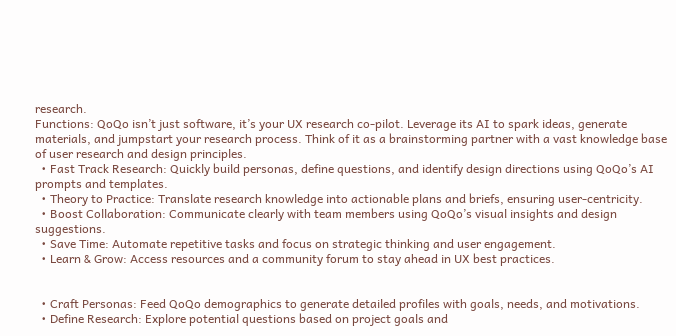research.
Functions: QoQo isn’t just software, it’s your UX research co-pilot. Leverage its AI to spark ideas, generate materials, and jumpstart your research process. Think of it as a brainstorming partner with a vast knowledge base of user research and design principles.
  • Fast Track Research: Quickly build personas, define questions, and identify design directions using QoQo’s AI prompts and templates.
  • Theory to Practice: Translate research knowledge into actionable plans and briefs, ensuring user-centricity.
  • Boost Collaboration: Communicate clearly with team members using QoQo’s visual insights and design suggestions.
  • Save Time: Automate repetitive tasks and focus on strategic thinking and user engagement.
  • Learn & Grow: Access resources and a community forum to stay ahead in UX best practices.


  • Craft Personas: Feed QoQo demographics to generate detailed profiles with goals, needs, and motivations.
  • Define Research: Explore potential questions based on project goals and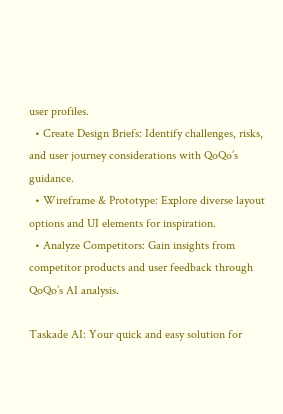user profiles.
  • Create Design Briefs: Identify challenges, risks, and user journey considerations with QoQo’s guidance.
  • Wireframe & Prototype: Explore diverse layout options and UI elements for inspiration.
  • Analyze Competitors: Gain insights from competitor products and user feedback through QoQo’s AI analysis.

Taskade AI: Your quick and easy solution for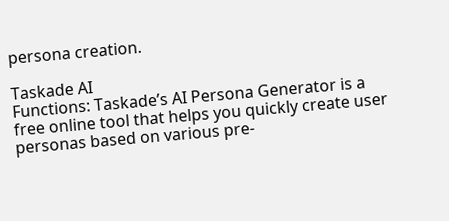persona creation.

Taskade AI
Functions: Taskade’s AI Persona Generator is a free online tool that helps you quickly create user personas based on various pre-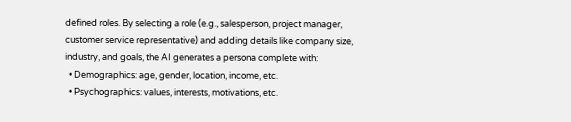defined roles. By selecting a role (e.g., salesperson, project manager, customer service representative) and adding details like company size, industry, and goals, the AI generates a persona complete with:
  • Demographics: age, gender, location, income, etc.
  • Psychographics: values, interests, motivations, etc.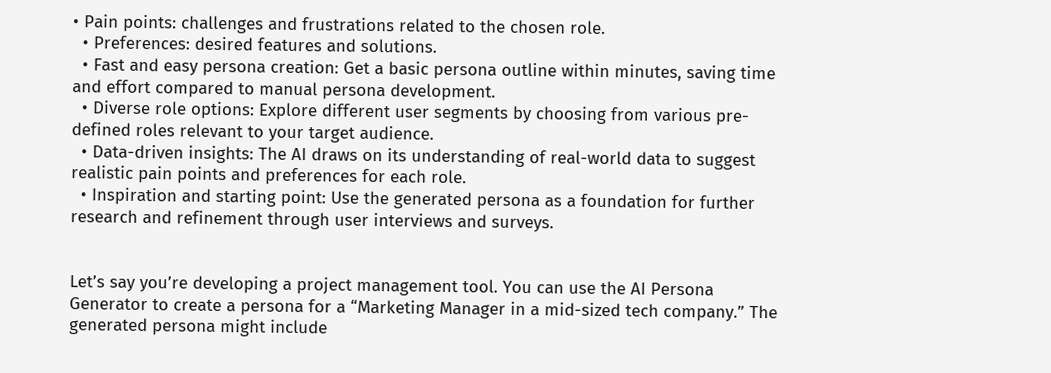• Pain points: challenges and frustrations related to the chosen role.
  • Preferences: desired features and solutions.
  • Fast and easy persona creation: Get a basic persona outline within minutes, saving time and effort compared to manual persona development.
  • Diverse role options: Explore different user segments by choosing from various pre-defined roles relevant to your target audience.
  • Data-driven insights: The AI draws on its understanding of real-world data to suggest realistic pain points and preferences for each role.
  • Inspiration and starting point: Use the generated persona as a foundation for further research and refinement through user interviews and surveys.


Let’s say you’re developing a project management tool. You can use the AI Persona Generator to create a persona for a “Marketing Manager in a mid-sized tech company.” The generated persona might include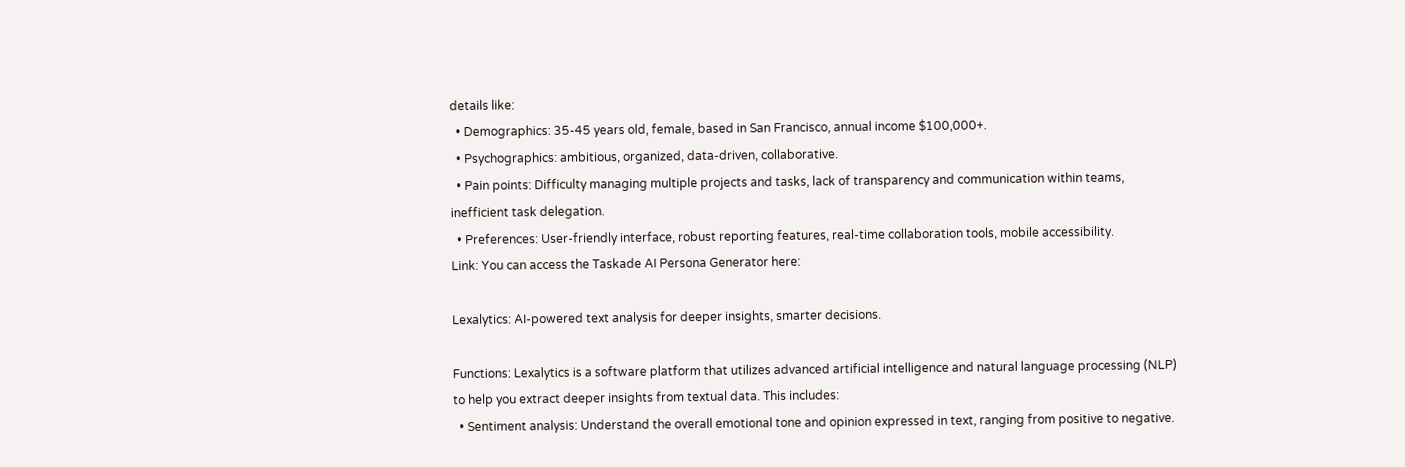details like:
  • Demographics: 35-45 years old, female, based in San Francisco, annual income $100,000+.
  • Psychographics: ambitious, organized, data-driven, collaborative.
  • Pain points: Difficulty managing multiple projects and tasks, lack of transparency and communication within teams, inefficient task delegation.
  • Preferences: User-friendly interface, robust reporting features, real-time collaboration tools, mobile accessibility.
Link: You can access the Taskade AI Persona Generator here:

Lexalytics: AI-powered text analysis for deeper insights, smarter decisions.

Functions: Lexalytics is a software platform that utilizes advanced artificial intelligence and natural language processing (NLP) to help you extract deeper insights from textual data. This includes:
  • Sentiment analysis: Understand the overall emotional tone and opinion expressed in text, ranging from positive to negative.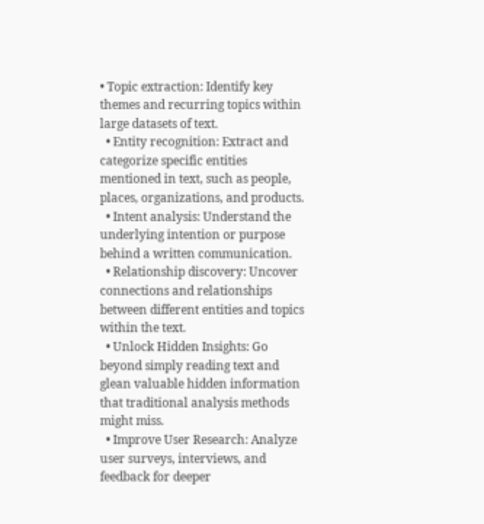• Topic extraction: Identify key themes and recurring topics within large datasets of text.
  • Entity recognition: Extract and categorize specific entities mentioned in text, such as people, places, organizations, and products.
  • Intent analysis: Understand the underlying intention or purpose behind a written communication.
  • Relationship discovery: Uncover connections and relationships between different entities and topics within the text.
  • Unlock Hidden Insights: Go beyond simply reading text and glean valuable hidden information that traditional analysis methods might miss.
  • Improve User Research: Analyze user surveys, interviews, and feedback for deeper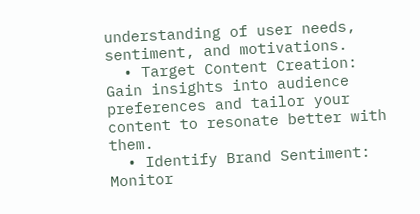understanding of user needs, sentiment, and motivations.
  • Target Content Creation: Gain insights into audience preferences and tailor your content to resonate better with them.
  • Identify Brand Sentiment: Monitor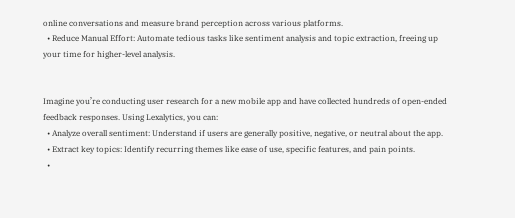online conversations and measure brand perception across various platforms.
  • Reduce Manual Effort: Automate tedious tasks like sentiment analysis and topic extraction, freeing up your time for higher-level analysis.


Imagine you’re conducting user research for a new mobile app and have collected hundreds of open-ended feedback responses. Using Lexalytics, you can:
  • Analyze overall sentiment: Understand if users are generally positive, negative, or neutral about the app.
  • Extract key topics: Identify recurring themes like ease of use, specific features, and pain points.
  •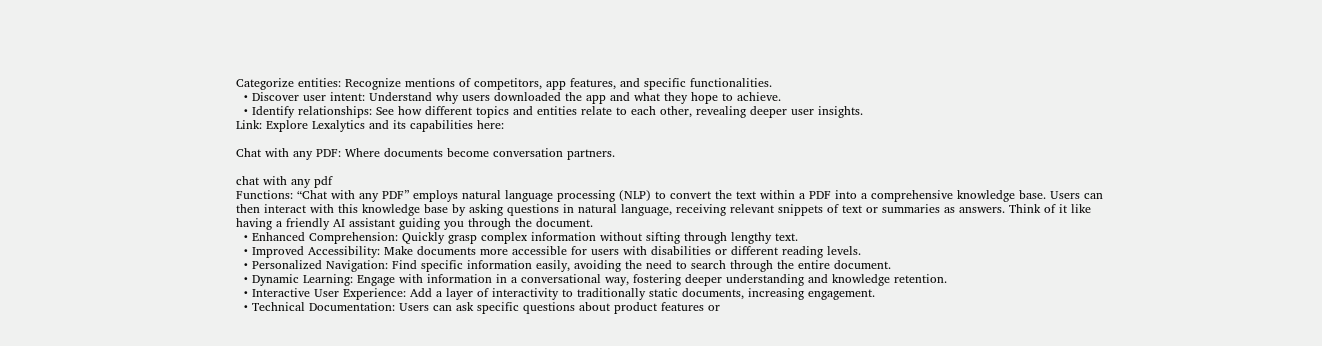Categorize entities: Recognize mentions of competitors, app features, and specific functionalities.
  • Discover user intent: Understand why users downloaded the app and what they hope to achieve.
  • Identify relationships: See how different topics and entities relate to each other, revealing deeper user insights.
Link: Explore Lexalytics and its capabilities here:

Chat with any PDF: Where documents become conversation partners.

chat with any pdf
Functions: “Chat with any PDF” employs natural language processing (NLP) to convert the text within a PDF into a comprehensive knowledge base. Users can then interact with this knowledge base by asking questions in natural language, receiving relevant snippets of text or summaries as answers. Think of it like having a friendly AI assistant guiding you through the document.
  • Enhanced Comprehension: Quickly grasp complex information without sifting through lengthy text.
  • Improved Accessibility: Make documents more accessible for users with disabilities or different reading levels.
  • Personalized Navigation: Find specific information easily, avoiding the need to search through the entire document.
  • Dynamic Learning: Engage with information in a conversational way, fostering deeper understanding and knowledge retention.
  • Interactive User Experience: Add a layer of interactivity to traditionally static documents, increasing engagement.
  • Technical Documentation: Users can ask specific questions about product features or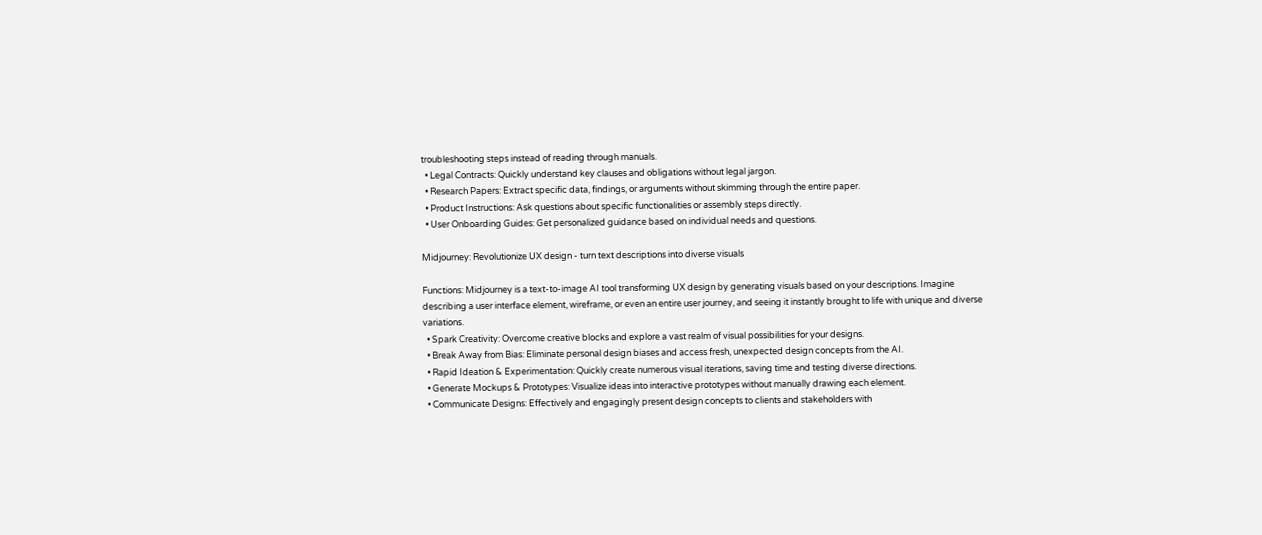troubleshooting steps instead of reading through manuals.
  • Legal Contracts: Quickly understand key clauses and obligations without legal jargon.
  • Research Papers: Extract specific data, findings, or arguments without skimming through the entire paper.
  • Product Instructions: Ask questions about specific functionalities or assembly steps directly.
  • User Onboarding Guides: Get personalized guidance based on individual needs and questions.

Midjourney: Revolutionize UX design - turn text descriptions into diverse visuals

Functions: Midjourney is a text-to-image AI tool transforming UX design by generating visuals based on your descriptions. Imagine describing a user interface element, wireframe, or even an entire user journey, and seeing it instantly brought to life with unique and diverse variations.
  • Spark Creativity: Overcome creative blocks and explore a vast realm of visual possibilities for your designs.
  • Break Away from Bias: Eliminate personal design biases and access fresh, unexpected design concepts from the AI.
  • Rapid Ideation & Experimentation: Quickly create numerous visual iterations, saving time and testing diverse directions.
  • Generate Mockups & Prototypes: Visualize ideas into interactive prototypes without manually drawing each element.
  • Communicate Designs: Effectively and engagingly present design concepts to clients and stakeholders with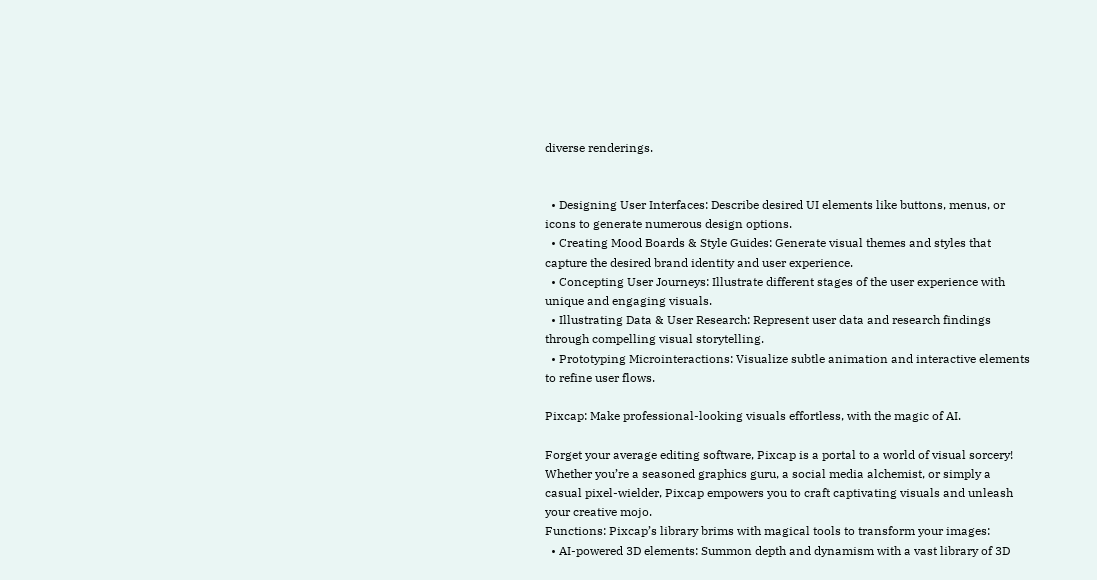diverse renderings.


  • Designing User Interfaces: Describe desired UI elements like buttons, menus, or icons to generate numerous design options.
  • Creating Mood Boards & Style Guides: Generate visual themes and styles that capture the desired brand identity and user experience.
  • Concepting User Journeys: Illustrate different stages of the user experience with unique and engaging visuals.
  • Illustrating Data & User Research: Represent user data and research findings through compelling visual storytelling.
  • Prototyping Microinteractions: Visualize subtle animation and interactive elements to refine user flows.

Pixcap: Make professional-looking visuals effortless, with the magic of AI.

Forget your average editing software, Pixcap is a portal to a world of visual sorcery! Whether you’re a seasoned graphics guru, a social media alchemist, or simply a casual pixel-wielder, Pixcap empowers you to craft captivating visuals and unleash your creative mojo.
Functions: Pixcap’s library brims with magical tools to transform your images:
  • AI-powered 3D elements: Summon depth and dynamism with a vast library of 3D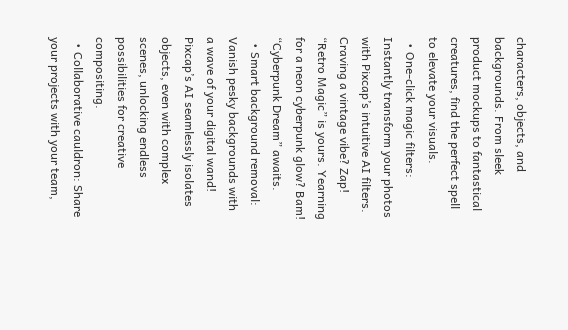characters, objects, and backgrounds. From sleek product mockups to fantastical creatures, find the perfect spell to elevate your visuals.
  • One-click magic filters: Instantly transform your photos with Pixcap’s intuitive AI filters. Craving a vintage vibe? Zap! “Retro Magic” is yours. Yearning for a neon cyberpunk glow? Bam! “Cyberpunk Dream” awaits.
  • Smart background removal: Vanish pesky backgrounds with a wave of your digital wand! Pixcap’s AI seamlessly isolates objects, even with complex scenes, unlocking endless possibilities for creative compositing.
  • Collaborative cauldron: Share your projects with your team,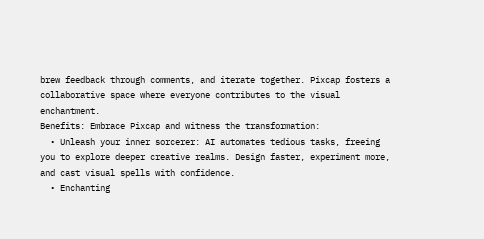brew feedback through comments, and iterate together. Pixcap fosters a collaborative space where everyone contributes to the visual enchantment.
Benefits: Embrace Pixcap and witness the transformation:
  • Unleash your inner sorcerer: AI automates tedious tasks, freeing you to explore deeper creative realms. Design faster, experiment more, and cast visual spells with confidence.
  • Enchanting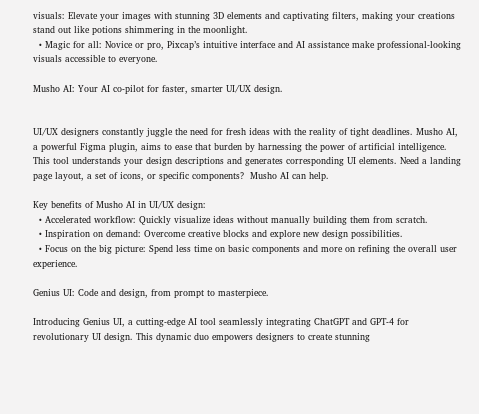visuals: Elevate your images with stunning 3D elements and captivating filters, making your creations stand out like potions shimmering in the moonlight.
  • Magic for all: Novice or pro, Pixcap’s intuitive interface and AI assistance make professional-looking visuals accessible to everyone.

Musho AI: Your AI co-pilot for faster, smarter UI/UX design.


UI/UX designers constantly juggle the need for fresh ideas with the reality of tight deadlines. Musho AI, a powerful Figma plugin, aims to ease that burden by harnessing the power of artificial intelligence. This tool understands your design descriptions and generates corresponding UI elements. Need a landing page layout, a set of icons, or specific components?  Musho AI can help.

Key benefits of Musho AI in UI/UX design:
  • Accelerated workflow: Quickly visualize ideas without manually building them from scratch.
  • Inspiration on demand: Overcome creative blocks and explore new design possibilities.
  • Focus on the big picture: Spend less time on basic components and more on refining the overall user experience.

Genius UI: Code and design, from prompt to masterpiece.

Introducing Genius UI, a cutting-edge AI tool seamlessly integrating ChatGPT and GPT-4 for revolutionary UI design. This dynamic duo empowers designers to create stunning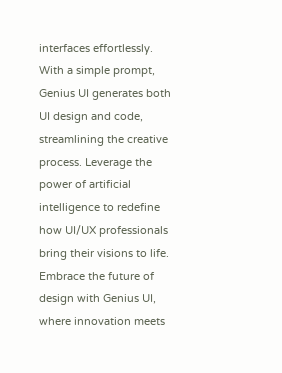interfaces effortlessly. With a simple prompt, Genius UI generates both UI design and code, streamlining the creative process. Leverage the power of artificial intelligence to redefine how UI/UX professionals bring their visions to life. Embrace the future of design with Genius UI, where innovation meets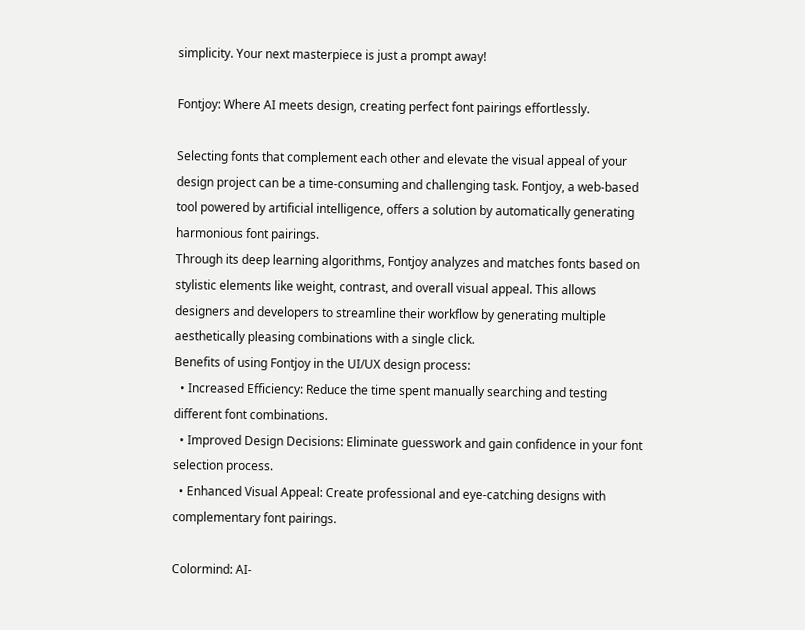simplicity. Your next masterpiece is just a prompt away!

Fontjoy: Where AI meets design, creating perfect font pairings effortlessly.

Selecting fonts that complement each other and elevate the visual appeal of your design project can be a time-consuming and challenging task. Fontjoy, a web-based tool powered by artificial intelligence, offers a solution by automatically generating harmonious font pairings.
Through its deep learning algorithms, Fontjoy analyzes and matches fonts based on stylistic elements like weight, contrast, and overall visual appeal. This allows designers and developers to streamline their workflow by generating multiple aesthetically pleasing combinations with a single click.
Benefits of using Fontjoy in the UI/UX design process:
  • Increased Efficiency: Reduce the time spent manually searching and testing different font combinations.
  • Improved Design Decisions: Eliminate guesswork and gain confidence in your font selection process.
  • Enhanced Visual Appeal: Create professional and eye-catching designs with complementary font pairings.

Colormind: AI-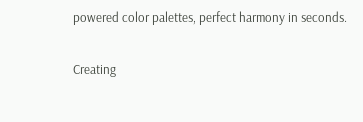powered color palettes, perfect harmony in seconds.

Creating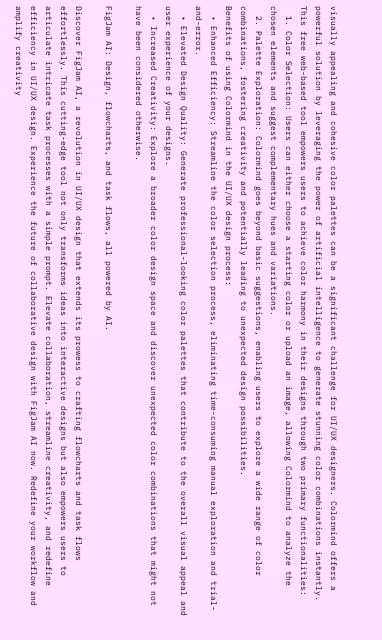visually appealing and cohesive color palettes can be a significant challenge for UI/UX designers. Colormind offers a powerful solution by leveraging the power of artificial intelligence to generate stunning color combinations instantly. This free web-based tool empowers users to achieve color harmony in their designs through two primary functionalities:
  1. Color Selection: Users can either choose a starting color or upload an image, allowing Colormind to analyze the chosen elements and suggest complementary hues and variations.
  2. Palette Exploration: Colormind goes beyond basic suggestions, enabling users to explore a wide range of color combinations, fostering creativity and potentially leading to unexpected design possibilities.
Benefits of using Colormind in the UI/UX design process:
  • Enhanced Efficiency: Streamline the color selection process, eliminating time-consuming manual exploration and trial-and-error.
  • Elevated Design Quality: Generate professional-looking color palettes that contribute to the overall visual appeal and user experience of your designs.
  • Increased Creativity: Explore a broader color design space and discover unexpected color combinations that might not have been considered otherwise.

FigJam AI: Design, flowcharts, and task flows, all powered by AI.

Discover FigJam AI, a revolution in UI/UX design that extends its prowess to crafting flowcharts and task flows effortlessly. This cutting-edge tool not only transforms ideas into interactive designs but also empowers users to articulate intricate task processes with a simple prompt. Elevate collaboration, streamline creativity, and redefine efficiency in UI/UX design. Experience the future of collaborative design with FigJam AI now. Redefine your workflow and amplify creativity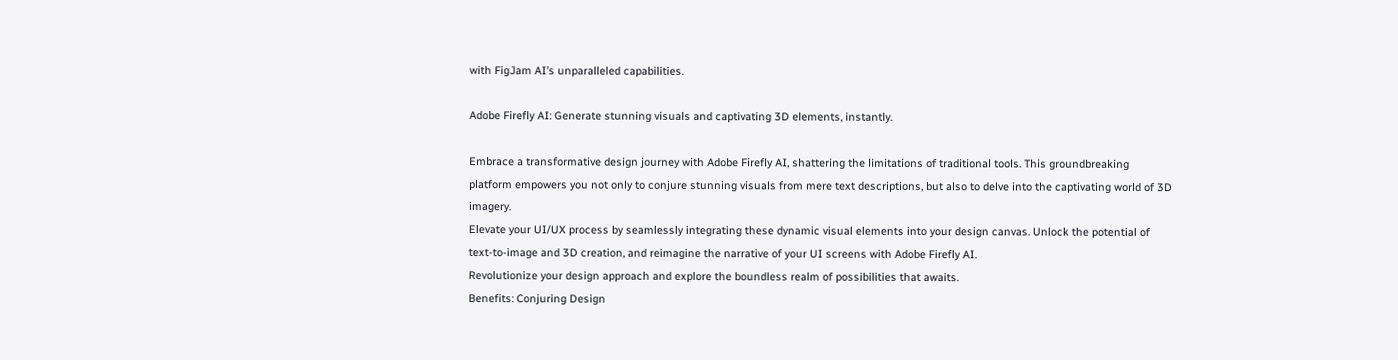with FigJam AI’s unparalleled capabilities.

Adobe Firefly AI: Generate stunning visuals and captivating 3D elements, instantly.

Embrace a transformative design journey with Adobe Firefly AI, shattering the limitations of traditional tools. This groundbreaking platform empowers you not only to conjure stunning visuals from mere text descriptions, but also to delve into the captivating world of 3D imagery.
Elevate your UI/UX process by seamlessly integrating these dynamic visual elements into your design canvas. Unlock the potential of text-to-image and 3D creation, and reimagine the narrative of your UI screens with Adobe Firefly AI.
Revolutionize your design approach and explore the boundless realm of possibilities that awaits.
Benefits: Conjuring Design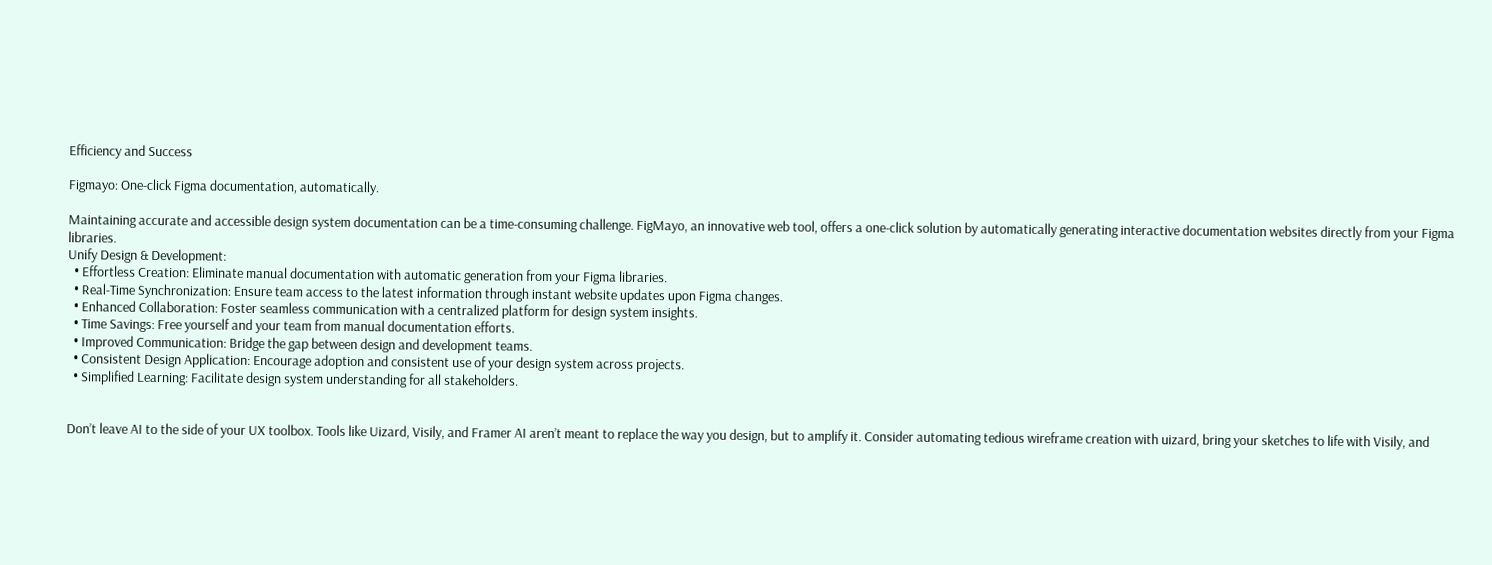Efficiency and Success

Figmayo: One-click Figma documentation, automatically.

Maintaining accurate and accessible design system documentation can be a time-consuming challenge. FigMayo, an innovative web tool, offers a one-click solution by automatically generating interactive documentation websites directly from your Figma libraries.
Unify Design & Development:
  • Effortless Creation: Eliminate manual documentation with automatic generation from your Figma libraries.
  • Real-Time Synchronization: Ensure team access to the latest information through instant website updates upon Figma changes.
  • Enhanced Collaboration: Foster seamless communication with a centralized platform for design system insights.
  • Time Savings: Free yourself and your team from manual documentation efforts.
  • Improved Communication: Bridge the gap between design and development teams.
  • Consistent Design Application: Encourage adoption and consistent use of your design system across projects.
  • Simplified Learning: Facilitate design system understanding for all stakeholders.


Don’t leave AI to the side of your UX toolbox. Tools like Uizard, Visily, and Framer AI aren’t meant to replace the way you design, but to amplify it. Consider automating tedious wireframe creation with uizard, bring your sketches to life with Visily, and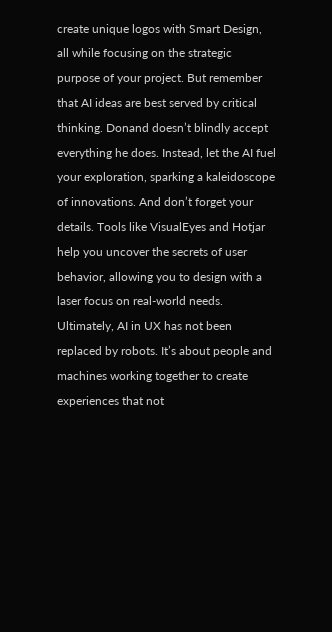create unique logos with Smart Design, all while focusing on the strategic purpose of your project. But remember that AI ideas are best served by critical thinking. Donand doesn’t blindly accept everything he does. Instead, let the AI fuel your exploration, sparking a kaleidoscope of innovations. And don’t forget your details. Tools like VisualEyes and Hotjar help you uncover the secrets of user behavior, allowing you to design with a laser focus on real-world needs. Ultimately, AI in UX has not been replaced by robots. It’s about people and machines working together to create experiences that not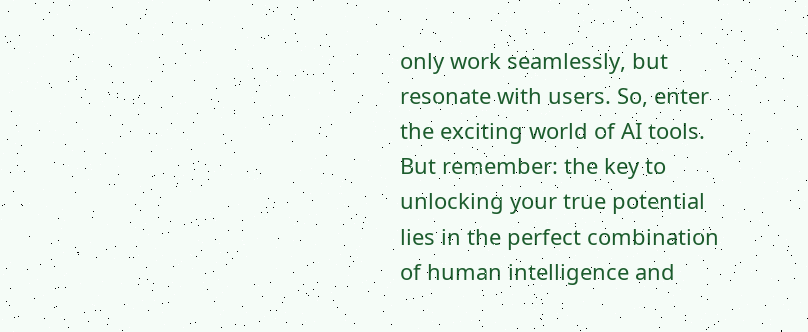only work seamlessly, but resonate with users. So, enter the exciting world of AI tools. But remember: the key to unlocking your true potential lies in the perfect combination of human intelligence and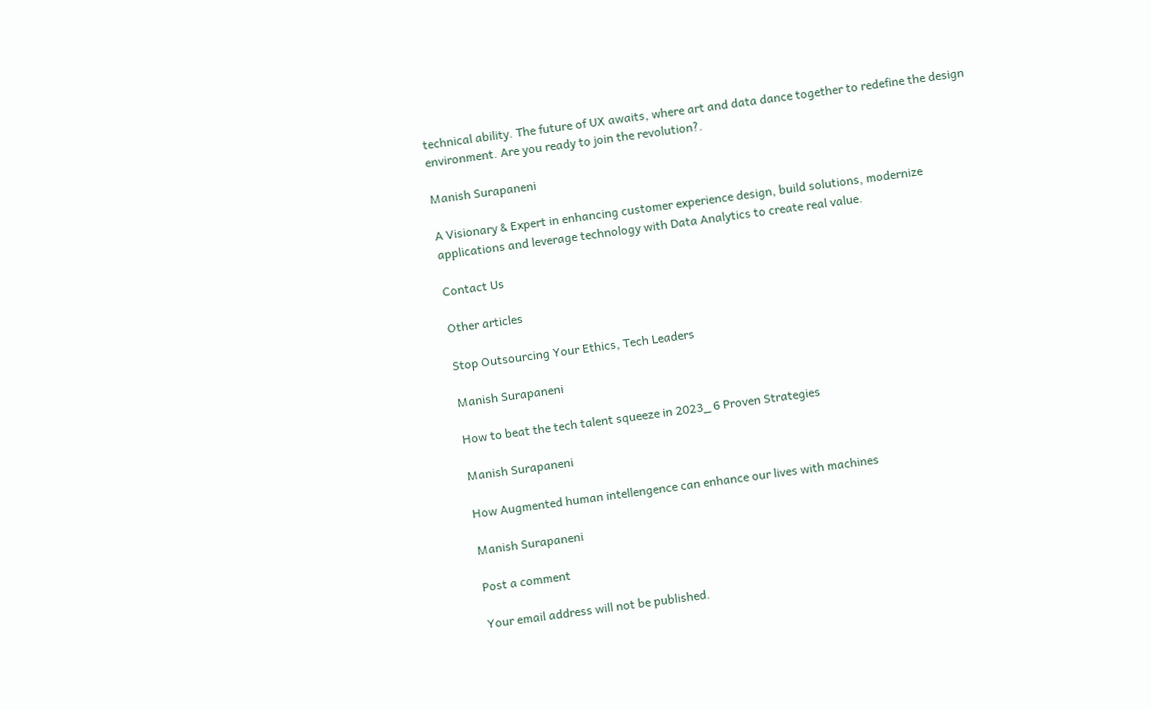technical ability. The future of UX awaits, where art and data dance together to redefine the design environment. Are you ready to join the revolution?.

Manish Surapaneni

A Visionary & Expert in enhancing customer experience design, build solutions, modernize applications and leverage technology with Data Analytics to create real value.

Contact Us

Other articles

Stop Outsourcing Your Ethics, Tech Leaders

Manish Surapaneni

How to beat the tech talent squeeze in 2023_ 6 Proven Strategies

Manish Surapaneni

How Augmented human intellengence can enhance our lives with machines

Manish Surapaneni

Post a comment

Your email address will not be published.